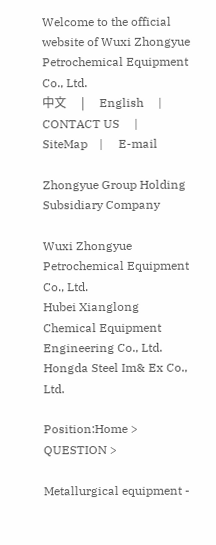Welcome to the official website of Wuxi Zhongyue Petrochemical Equipment Co., Ltd.
中文     |     English     |     CONTACT US     |     SiteMap    |     E-mail

Zhongyue Group Holding Subsidiary Company

Wuxi Zhongyue Petrochemical Equipment Co., Ltd.
Hubei Xianglong Chemical Equipment Engineering Co., Ltd.
Hongda Steel Im& Ex Co., Ltd.

Position:Home > QUESTION >

Metallurgical equipment -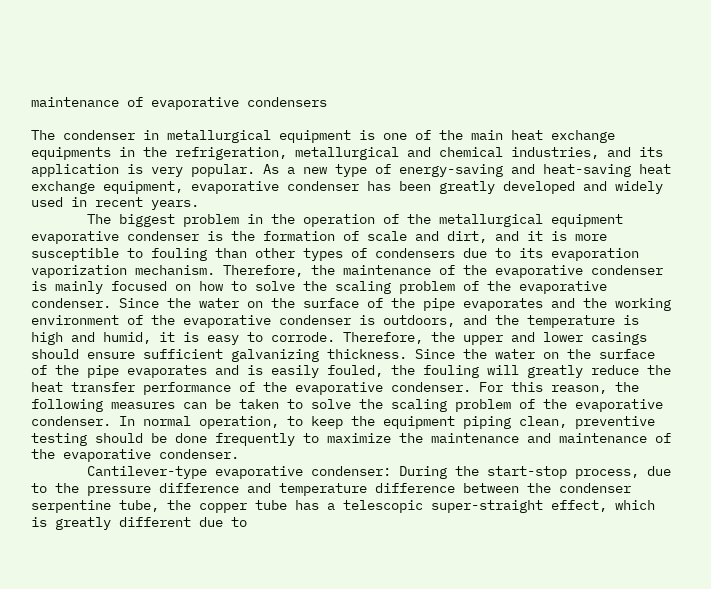maintenance of evaporative condensers

The condenser in metallurgical equipment is one of the main heat exchange equipments in the refrigeration, metallurgical and chemical industries, and its application is very popular. As a new type of energy-saving and heat-saving heat exchange equipment, evaporative condenser has been greatly developed and widely used in recent years.
       The biggest problem in the operation of the metallurgical equipment evaporative condenser is the formation of scale and dirt, and it is more susceptible to fouling than other types of condensers due to its evaporation vaporization mechanism. Therefore, the maintenance of the evaporative condenser is mainly focused on how to solve the scaling problem of the evaporative condenser. Since the water on the surface of the pipe evaporates and the working environment of the evaporative condenser is outdoors, and the temperature is high and humid, it is easy to corrode. Therefore, the upper and lower casings should ensure sufficient galvanizing thickness. Since the water on the surface of the pipe evaporates and is easily fouled, the fouling will greatly reduce the heat transfer performance of the evaporative condenser. For this reason, the following measures can be taken to solve the scaling problem of the evaporative condenser. In normal operation, to keep the equipment piping clean, preventive testing should be done frequently to maximize the maintenance and maintenance of the evaporative condenser.
       Cantilever-type evaporative condenser: During the start-stop process, due to the pressure difference and temperature difference between the condenser serpentine tube, the copper tube has a telescopic super-straight effect, which is greatly different due to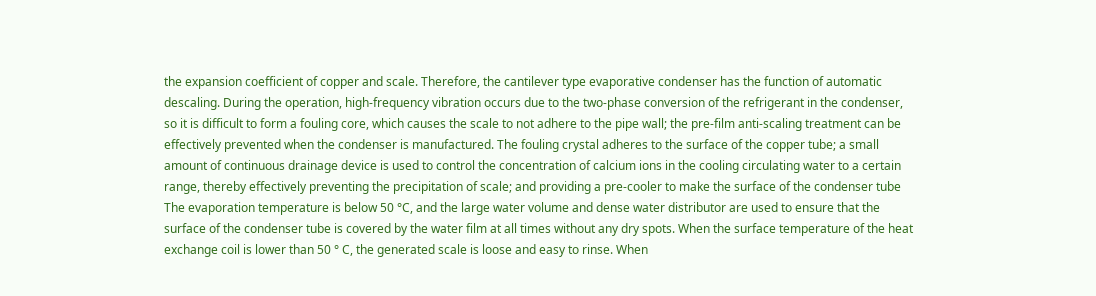the expansion coefficient of copper and scale. Therefore, the cantilever type evaporative condenser has the function of automatic descaling. During the operation, high-frequency vibration occurs due to the two-phase conversion of the refrigerant in the condenser, so it is difficult to form a fouling core, which causes the scale to not adhere to the pipe wall; the pre-film anti-scaling treatment can be effectively prevented when the condenser is manufactured. The fouling crystal adheres to the surface of the copper tube; a small amount of continuous drainage device is used to control the concentration of calcium ions in the cooling circulating water to a certain range, thereby effectively preventing the precipitation of scale; and providing a pre-cooler to make the surface of the condenser tube The evaporation temperature is below 50 °C, and the large water volume and dense water distributor are used to ensure that the surface of the condenser tube is covered by the water film at all times without any dry spots. When the surface temperature of the heat exchange coil is lower than 50 ° C, the generated scale is loose and easy to rinse. When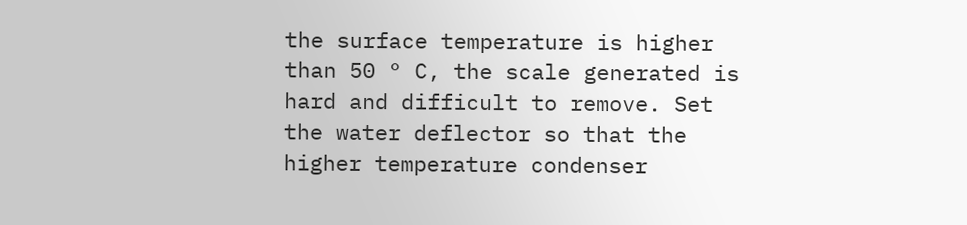the surface temperature is higher than 50 ° C, the scale generated is hard and difficult to remove. Set the water deflector so that the higher temperature condenser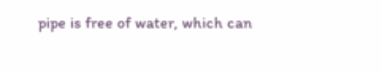pipe is free of water, which can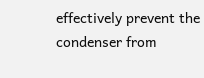effectively prevent the condenser from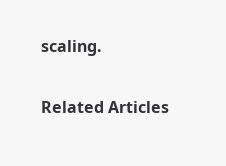scaling.

Related Articles